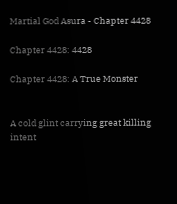Martial God Asura - Chapter 4428

Chapter 4428: 4428

Chapter 4428: A True Monster


A cold glint carrying great killing intent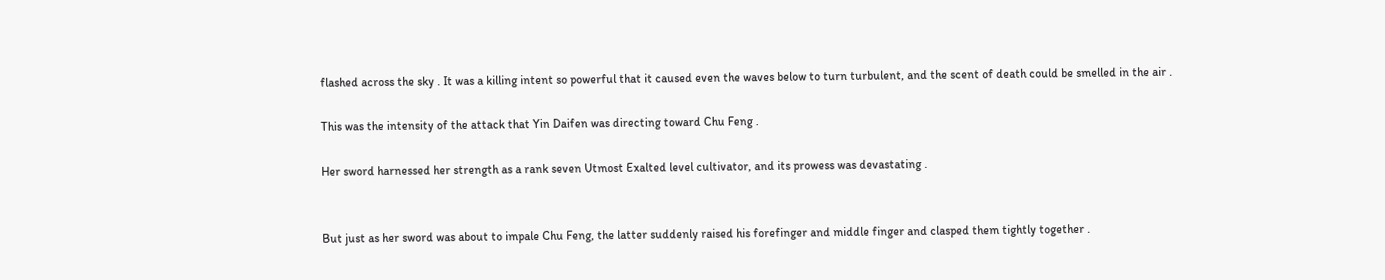flashed across the sky . It was a killing intent so powerful that it caused even the waves below to turn turbulent, and the scent of death could be smelled in the air .

This was the intensity of the attack that Yin Daifen was directing toward Chu Feng .

Her sword harnessed her strength as a rank seven Utmost Exalted level cultivator, and its prowess was devastating .


But just as her sword was about to impale Chu Feng, the latter suddenly raised his forefinger and middle finger and clasped them tightly together .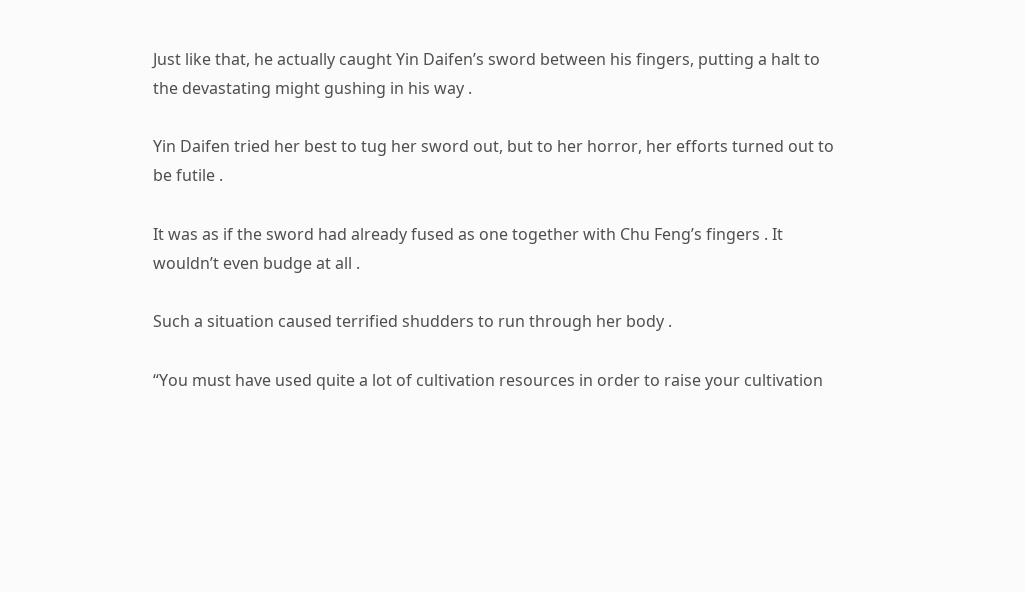Just like that, he actually caught Yin Daifen’s sword between his fingers, putting a halt to the devastating might gushing in his way .

Yin Daifen tried her best to tug her sword out, but to her horror, her efforts turned out to be futile .

It was as if the sword had already fused as one together with Chu Feng’s fingers . It wouldn’t even budge at all .

Such a situation caused terrified shudders to run through her body .

“You must have used quite a lot of cultivation resources in order to raise your cultivation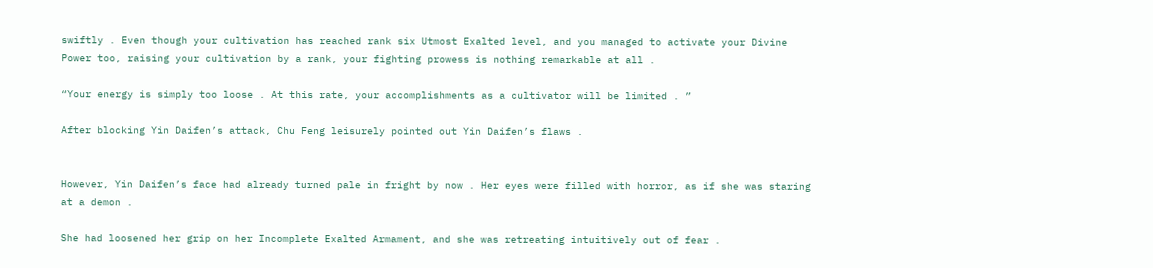swiftly . Even though your cultivation has reached rank six Utmost Exalted level, and you managed to activate your Divine Power too, raising your cultivation by a rank, your fighting prowess is nothing remarkable at all .

“Your energy is simply too loose . At this rate, your accomplishments as a cultivator will be limited . ”

After blocking Yin Daifen’s attack, Chu Feng leisurely pointed out Yin Daifen’s flaws .


However, Yin Daifen’s face had already turned pale in fright by now . Her eyes were filled with horror, as if she was staring at a demon .

She had loosened her grip on her Incomplete Exalted Armament, and she was retreating intuitively out of fear .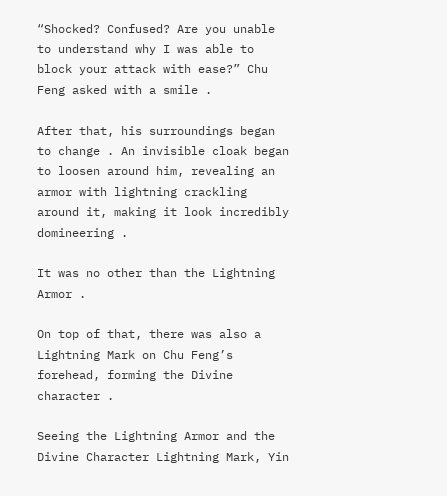“Shocked? Confused? Are you unable to understand why I was able to block your attack with ease?” Chu Feng asked with a smile .

After that, his surroundings began to change . An invisible cloak began to loosen around him, revealing an armor with lightning crackling around it, making it look incredibly domineering .

It was no other than the Lightning Armor .

On top of that, there was also a Lightning Mark on Chu Feng’s forehead, forming the Divine character .

Seeing the Lightning Armor and the Divine Character Lightning Mark, Yin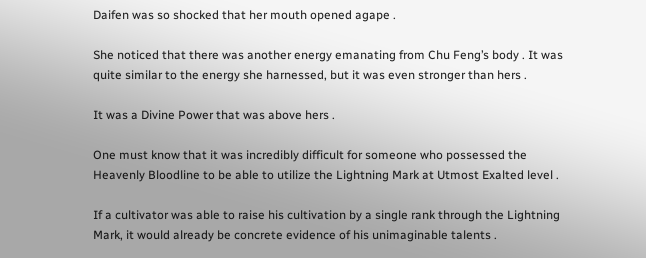Daifen was so shocked that her mouth opened agape .

She noticed that there was another energy emanating from Chu Feng’s body . It was quite similar to the energy she harnessed, but it was even stronger than hers .

It was a Divine Power that was above hers .

One must know that it was incredibly difficult for someone who possessed the Heavenly Bloodline to be able to utilize the Lightning Mark at Utmost Exalted level .

If a cultivator was able to raise his cultivation by a single rank through the Lightning Mark, it would already be concrete evidence of his unimaginable talents .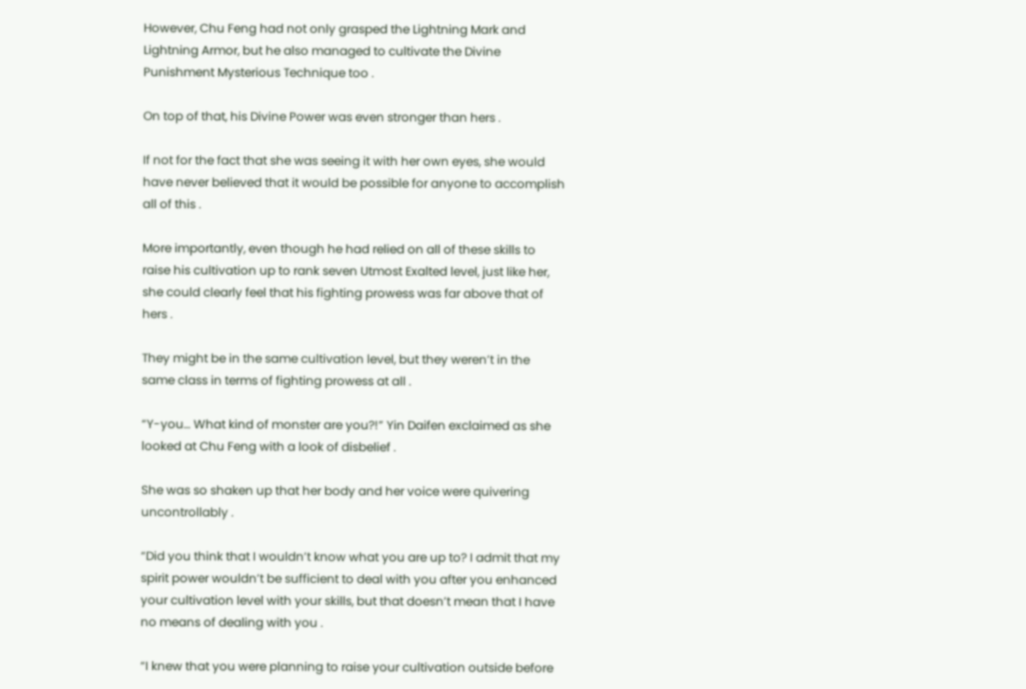However, Chu Feng had not only grasped the Lightning Mark and Lightning Armor, but he also managed to cultivate the Divine Punishment Mysterious Technique too .

On top of that, his Divine Power was even stronger than hers .

If not for the fact that she was seeing it with her own eyes, she would have never believed that it would be possible for anyone to accomplish all of this .

More importantly, even though he had relied on all of these skills to raise his cultivation up to rank seven Utmost Exalted level, just like her, she could clearly feel that his fighting prowess was far above that of hers .

They might be in the same cultivation level, but they weren’t in the same class in terms of fighting prowess at all .

“Y-you… What kind of monster are you?!” Yin Daifen exclaimed as she looked at Chu Feng with a look of disbelief .

She was so shaken up that her body and her voice were quivering uncontrollably .

“Did you think that I wouldn’t know what you are up to? I admit that my spirit power wouldn’t be sufficient to deal with you after you enhanced your cultivation level with your skills, but that doesn’t mean that I have no means of dealing with you .

“I knew that you were planning to raise your cultivation outside before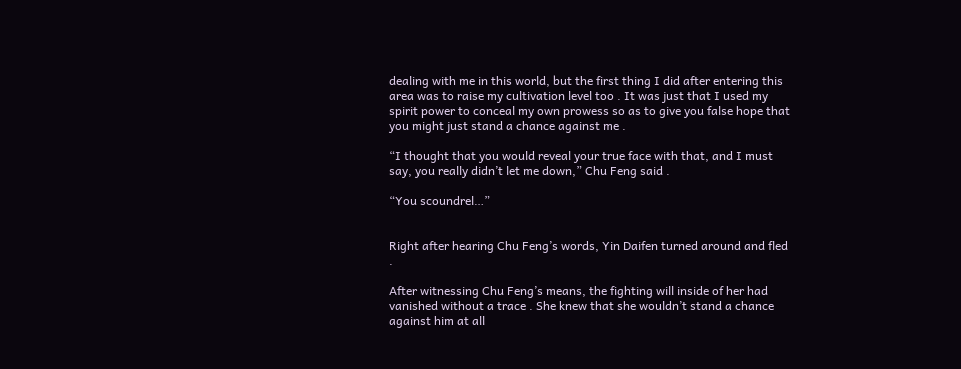dealing with me in this world, but the first thing I did after entering this area was to raise my cultivation level too . It was just that I used my spirit power to conceal my own prowess so as to give you false hope that you might just stand a chance against me .

“I thought that you would reveal your true face with that, and I must say, you really didn’t let me down,” Chu Feng said .

“You scoundrel…”


Right after hearing Chu Feng’s words, Yin Daifen turned around and fled .

After witnessing Chu Feng’s means, the fighting will inside of her had vanished without a trace . She knew that she wouldn’t stand a chance against him at all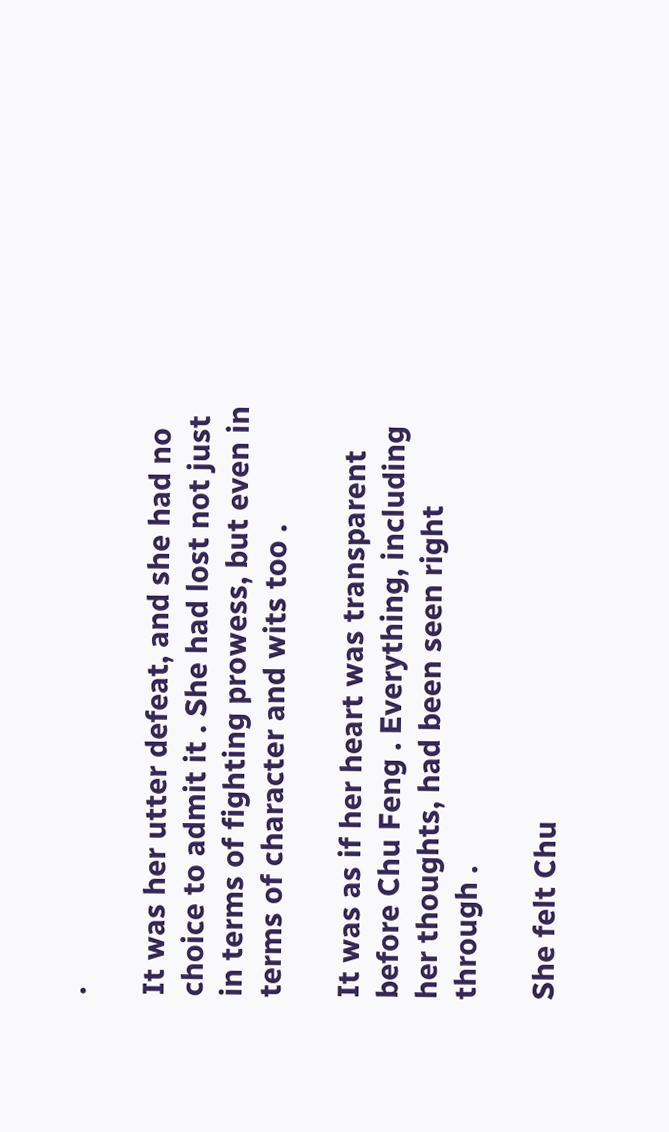.

It was her utter defeat, and she had no choice to admit it . She had lost not just in terms of fighting prowess, but even in terms of character and wits too .

It was as if her heart was transparent before Chu Feng . Everything, including her thoughts, had been seen right through .

She felt Chu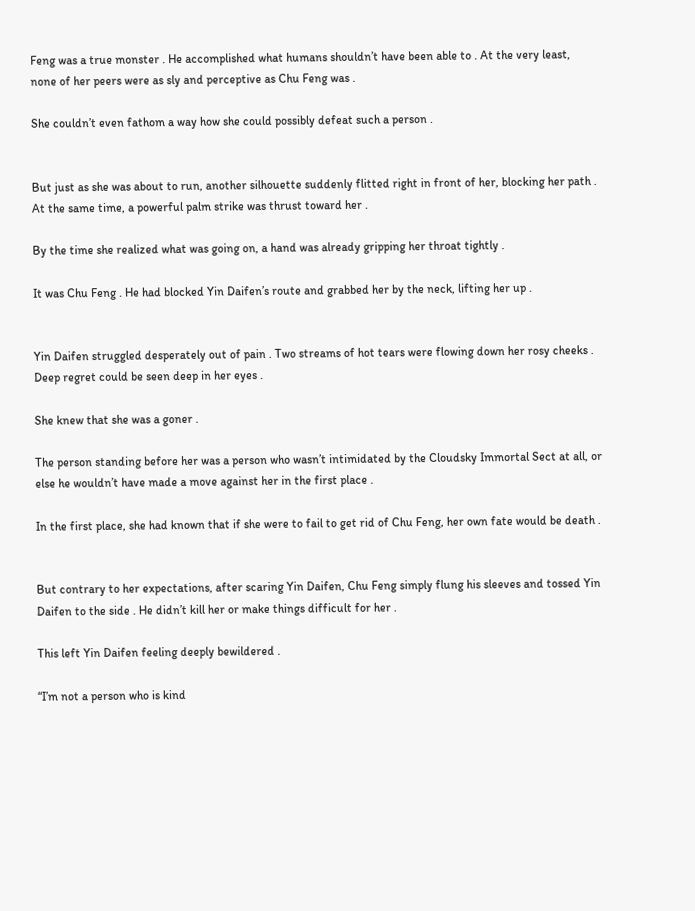Feng was a true monster . He accomplished what humans shouldn’t have been able to . At the very least, none of her peers were as sly and perceptive as Chu Feng was .

She couldn’t even fathom a way how she could possibly defeat such a person .


But just as she was about to run, another silhouette suddenly flitted right in front of her, blocking her path . At the same time, a powerful palm strike was thrust toward her .

By the time she realized what was going on, a hand was already gripping her throat tightly .

It was Chu Feng . He had blocked Yin Daifen’s route and grabbed her by the neck, lifting her up .


Yin Daifen struggled desperately out of pain . Two streams of hot tears were flowing down her rosy cheeks . Deep regret could be seen deep in her eyes .

She knew that she was a goner .

The person standing before her was a person who wasn’t intimidated by the Cloudsky Immortal Sect at all, or else he wouldn’t have made a move against her in the first place .

In the first place, she had known that if she were to fail to get rid of Chu Feng, her own fate would be death .


But contrary to her expectations, after scaring Yin Daifen, Chu Feng simply flung his sleeves and tossed Yin Daifen to the side . He didn’t kill her or make things difficult for her .

This left Yin Daifen feeling deeply bewildered .

“I’m not a person who is kind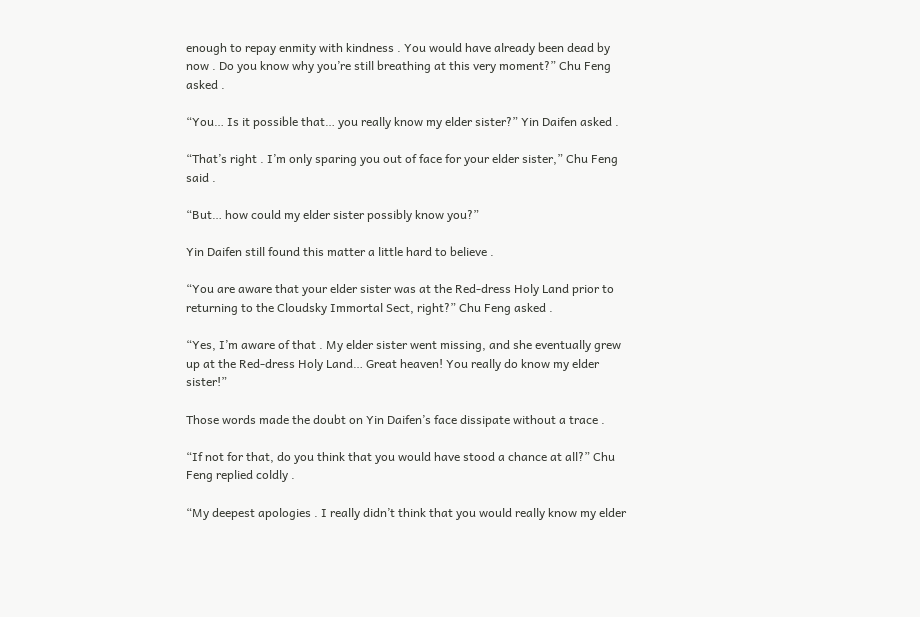enough to repay enmity with kindness . You would have already been dead by now . Do you know why you’re still breathing at this very moment?” Chu Feng asked .

“You… Is it possible that… you really know my elder sister?” Yin Daifen asked .

“That’s right . I’m only sparing you out of face for your elder sister,” Chu Feng said .

“But… how could my elder sister possibly know you?”

Yin Daifen still found this matter a little hard to believe .

“You are aware that your elder sister was at the Red-dress Holy Land prior to returning to the Cloudsky Immortal Sect, right?” Chu Feng asked .

“Yes, I’m aware of that . My elder sister went missing, and she eventually grew up at the Red-dress Holy Land… Great heaven! You really do know my elder sister!”

Those words made the doubt on Yin Daifen’s face dissipate without a trace .

“If not for that, do you think that you would have stood a chance at all?” Chu Feng replied coldly .

“My deepest apologies . I really didn’t think that you would really know my elder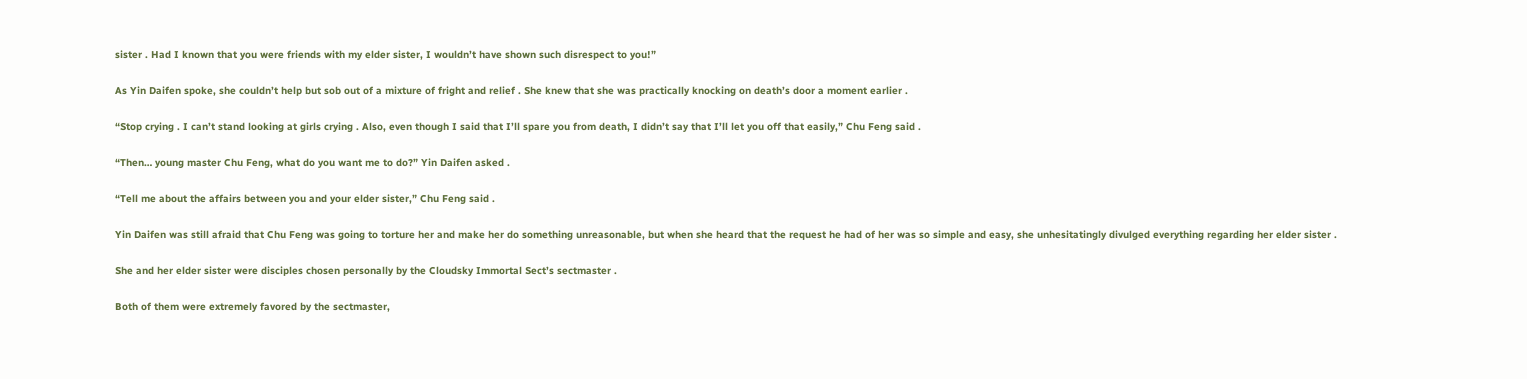sister . Had I known that you were friends with my elder sister, I wouldn’t have shown such disrespect to you!”

As Yin Daifen spoke, she couldn’t help but sob out of a mixture of fright and relief . She knew that she was practically knocking on death’s door a moment earlier .

“Stop crying . I can’t stand looking at girls crying . Also, even though I said that I’ll spare you from death, I didn’t say that I’ll let you off that easily,” Chu Feng said .

“Then… young master Chu Feng, what do you want me to do?” Yin Daifen asked .

“Tell me about the affairs between you and your elder sister,” Chu Feng said .

Yin Daifen was still afraid that Chu Feng was going to torture her and make her do something unreasonable, but when she heard that the request he had of her was so simple and easy, she unhesitatingly divulged everything regarding her elder sister .

She and her elder sister were disciples chosen personally by the Cloudsky Immortal Sect’s sectmaster .

Both of them were extremely favored by the sectmaster,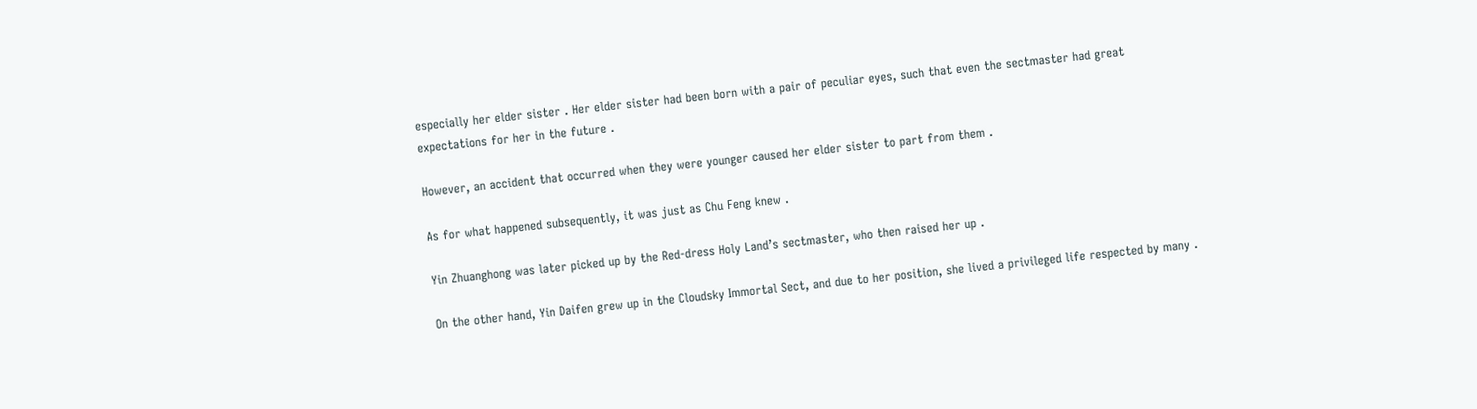especially her elder sister . Her elder sister had been born with a pair of peculiar eyes, such that even the sectmaster had great expectations for her in the future .

However, an accident that occurred when they were younger caused her elder sister to part from them .

As for what happened subsequently, it was just as Chu Feng knew .

Yin Zhuanghong was later picked up by the Red-dress Holy Land’s sectmaster, who then raised her up .

On the other hand, Yin Daifen grew up in the Cloudsky Immortal Sect, and due to her position, she lived a privileged life respected by many .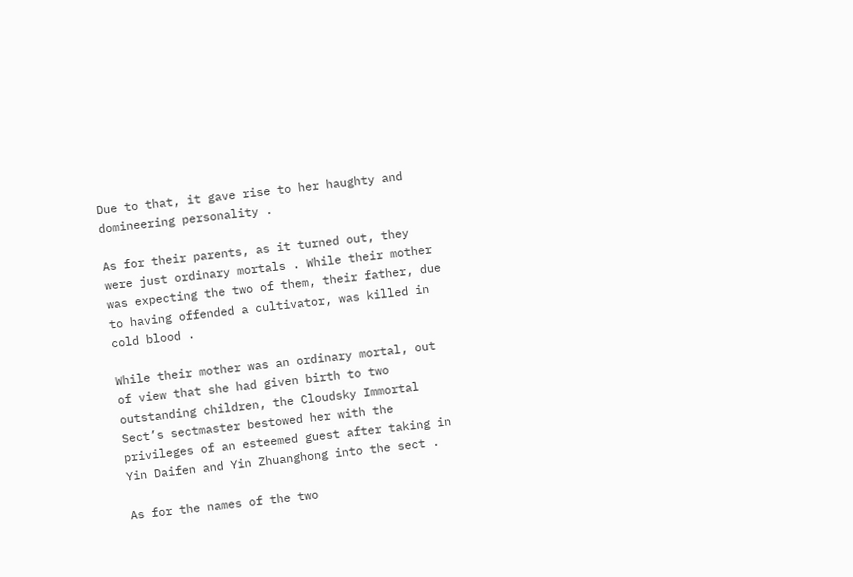Due to that, it gave rise to her haughty and domineering personality .

As for their parents, as it turned out, they were just ordinary mortals . While their mother was expecting the two of them, their father, due to having offended a cultivator, was killed in cold blood .

While their mother was an ordinary mortal, out of view that she had given birth to two outstanding children, the Cloudsky Immortal Sect’s sectmaster bestowed her with the privileges of an esteemed guest after taking in Yin Daifen and Yin Zhuanghong into the sect .

As for the names of the two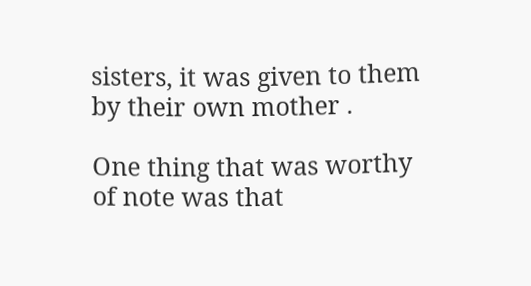sisters, it was given to them by their own mother .

One thing that was worthy of note was that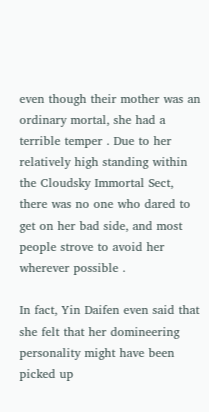even though their mother was an ordinary mortal, she had a terrible temper . Due to her relatively high standing within the Cloudsky Immortal Sect, there was no one who dared to get on her bad side, and most people strove to avoid her wherever possible .

In fact, Yin Daifen even said that she felt that her domineering personality might have been picked up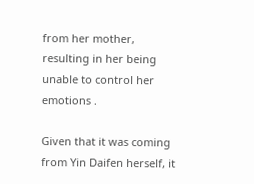from her mother, resulting in her being unable to control her emotions .

Given that it was coming from Yin Daifen herself, it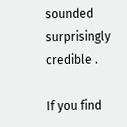sounded surprisingly credible .

If you find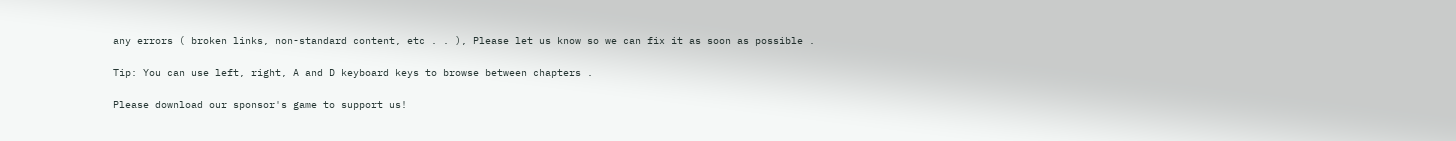any errors ( broken links, non-standard content, etc . . ), Please let us know so we can fix it as soon as possible .

Tip: You can use left, right, A and D keyboard keys to browse between chapters .

Please download our sponsor's game to support us!